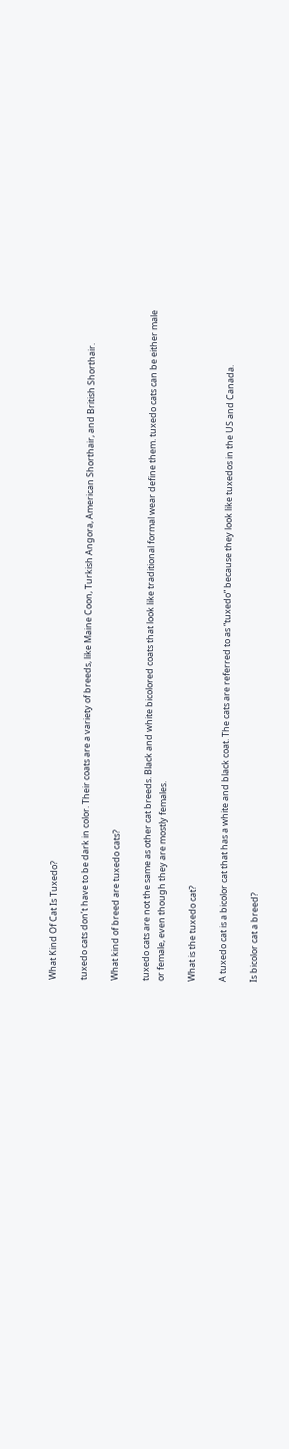What Kind Of Cat Is Tuxedo?

tuxedo cats don’t have to be dark in color. Their coats are a variety of breeds, like Maine Coon, Turkish Angora, American Shorthair, and British Shorthair.

What kind of breed are tuxedo cats?

tuxedo cats are not the same as other cat breeds. Black and white bicolored coats that look like traditional formal wear define them. tuxedo cats can be either male or female, even though they are mostly females.

What is the tuxedo cat?

A tuxedo cat is a bicolor cat that has a white and black coat. The cats are referred to as “tuxedo” because they look like tuxedos in the US and Canada.

Is bicolor cat a breed?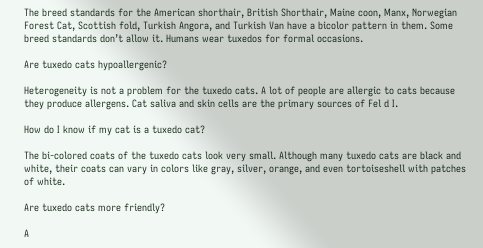The breed standards for the American shorthair, British Shorthair, Maine coon, Manx, Norwegian Forest Cat, Scottish fold, Turkish Angora, and Turkish Van have a bicolor pattern in them. Some breed standards don’t allow it. Humans wear tuxedos for formal occasions.

Are tuxedo cats hypoallergenic?

Heterogeneity is not a problem for the tuxedo cats. A lot of people are allergic to cats because they produce allergens. Cat saliva and skin cells are the primary sources of Fel d I.

How do I know if my cat is a tuxedo cat?

The bi-colored coats of the tuxedo cats look very small. Although many tuxedo cats are black and white, their coats can vary in colors like gray, silver, orange, and even tortoiseshell with patches of white.

Are tuxedo cats more friendly?

A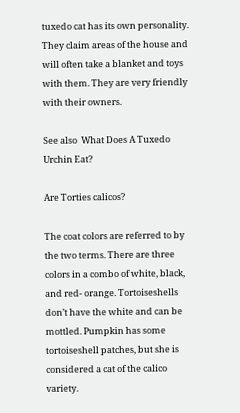tuxedo cat has its own personality. They claim areas of the house and will often take a blanket and toys with them. They are very friendly with their owners.

See also  What Does A Tuxedo Urchin Eat?

Are Torties calicos?

The coat colors are referred to by the two terms. There are three colors in a combo of white, black, and red- orange. Tortoiseshells don’t have the white and can be mottled. Pumpkin has some tortoiseshell patches, but she is considered a cat of the calico variety.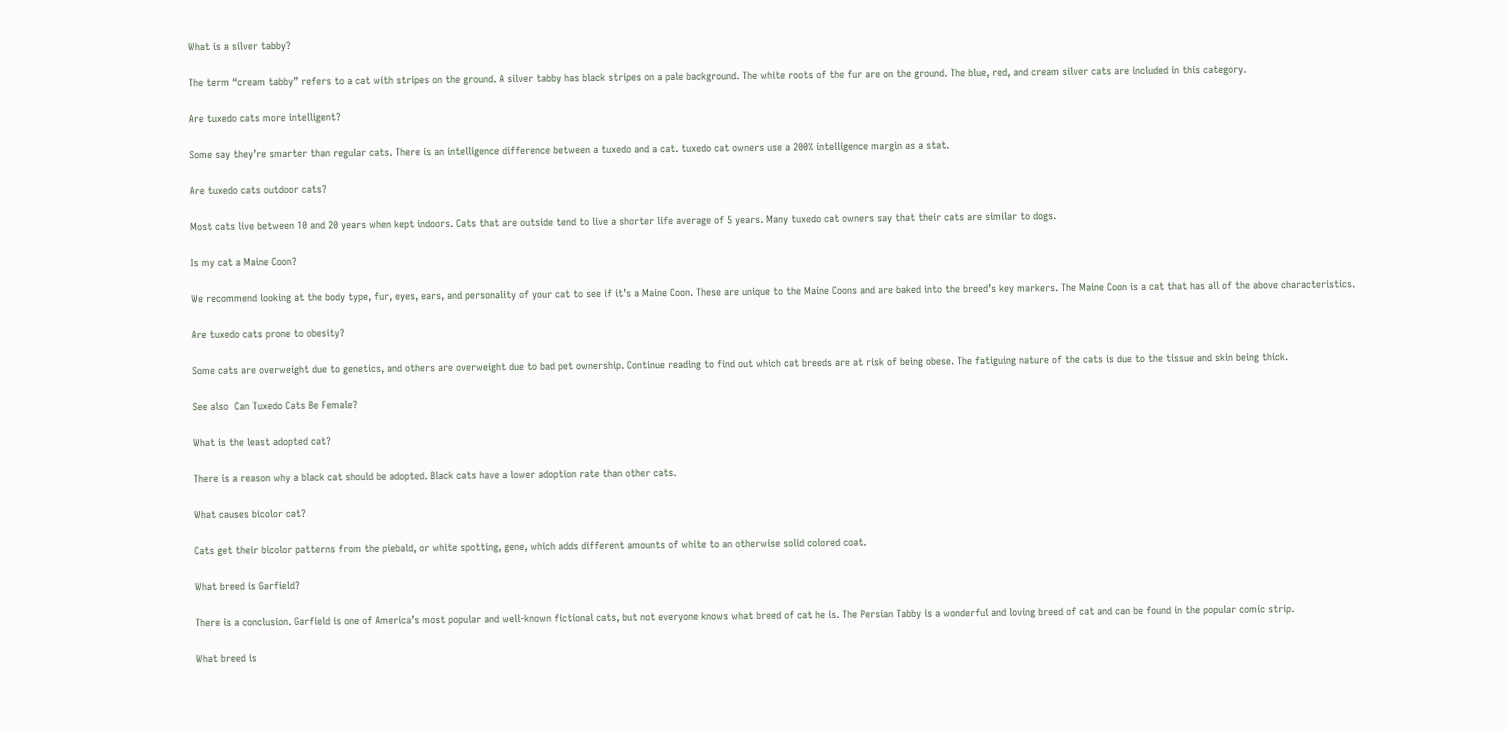What is a silver tabby?

The term “cream tabby” refers to a cat with stripes on the ground. A silver tabby has black stripes on a pale background. The white roots of the fur are on the ground. The blue, red, and cream silver cats are included in this category.

Are tuxedo cats more intelligent?

Some say they’re smarter than regular cats. There is an intelligence difference between a tuxedo and a cat. tuxedo cat owners use a 200% intelligence margin as a stat.

Are tuxedo cats outdoor cats?

Most cats live between 10 and 20 years when kept indoors. Cats that are outside tend to live a shorter life average of 5 years. Many tuxedo cat owners say that their cats are similar to dogs.

Is my cat a Maine Coon?

We recommend looking at the body type, fur, eyes, ears, and personality of your cat to see if it’s a Maine Coon. These are unique to the Maine Coons and are baked into the breed’s key markers. The Maine Coon is a cat that has all of the above characteristics.

Are tuxedo cats prone to obesity?

Some cats are overweight due to genetics, and others are overweight due to bad pet ownership. Continue reading to find out which cat breeds are at risk of being obese. The fatiguing nature of the cats is due to the tissue and skin being thick.

See also  Can Tuxedo Cats Be Female?

What is the least adopted cat?

There is a reason why a black cat should be adopted. Black cats have a lower adoption rate than other cats.

What causes bicolor cat?

Cats get their bicolor patterns from the piebald, or white spotting, gene, which adds different amounts of white to an otherwise solid colored coat.

What breed is Garfield?

There is a conclusion. Garfield is one of America’s most popular and well-known fictional cats, but not everyone knows what breed of cat he is. The Persian Tabby is a wonderful and loving breed of cat and can be found in the popular comic strip.

What breed is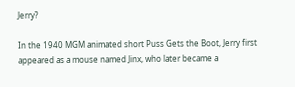Jerry?

In the 1940 MGM animated short Puss Gets the Boot, Jerry first appeared as a mouse named Jinx, who later became a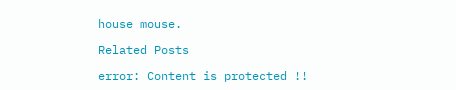house mouse.

Related Posts

error: Content is protected !!